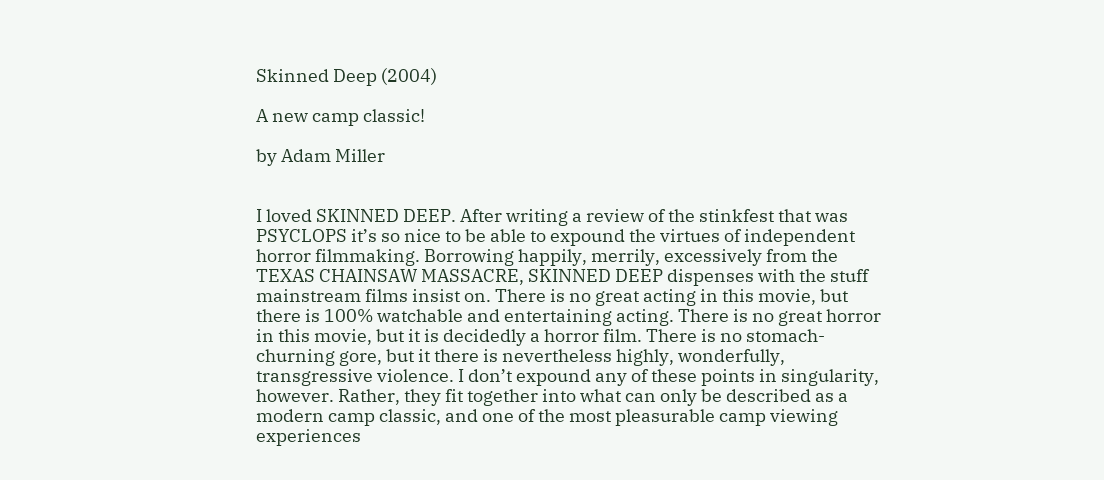Skinned Deep (2004)

A new camp classic!

by Adam Miller


I loved SKINNED DEEP. After writing a review of the stinkfest that was PSYCLOPS it’s so nice to be able to expound the virtues of independent horror filmmaking. Borrowing happily, merrily, excessively from the TEXAS CHAINSAW MASSACRE, SKINNED DEEP dispenses with the stuff mainstream films insist on. There is no great acting in this movie, but there is 100% watchable and entertaining acting. There is no great horror in this movie, but it is decidedly a horror film. There is no stomach-churning gore, but it there is nevertheless highly, wonderfully, transgressive violence. I don’t expound any of these points in singularity, however. Rather, they fit together into what can only be described as a modern camp classic, and one of the most pleasurable camp viewing experiences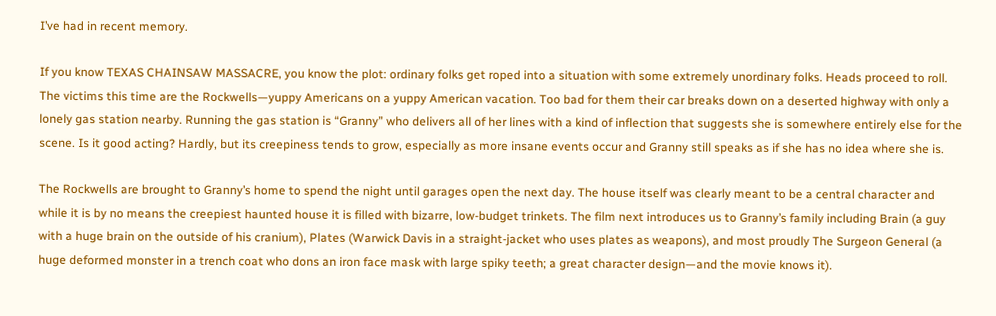I’ve had in recent memory.

If you know TEXAS CHAINSAW MASSACRE, you know the plot: ordinary folks get roped into a situation with some extremely unordinary folks. Heads proceed to roll. The victims this time are the Rockwells—yuppy Americans on a yuppy American vacation. Too bad for them their car breaks down on a deserted highway with only a lonely gas station nearby. Running the gas station is “Granny” who delivers all of her lines with a kind of inflection that suggests she is somewhere entirely else for the scene. Is it good acting? Hardly, but its creepiness tends to grow, especially as more insane events occur and Granny still speaks as if she has no idea where she is.

The Rockwells are brought to Granny’s home to spend the night until garages open the next day. The house itself was clearly meant to be a central character and while it is by no means the creepiest haunted house it is filled with bizarre, low-budget trinkets. The film next introduces us to Granny’s family including Brain (a guy with a huge brain on the outside of his cranium), Plates (Warwick Davis in a straight-jacket who uses plates as weapons), and most proudly The Surgeon General (a huge deformed monster in a trench coat who dons an iron face mask with large spiky teeth; a great character design—and the movie knows it).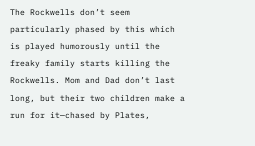The Rockwells don’t seem particularly phased by this which is played humorously until the freaky family starts killing the Rockwells. Mom and Dad don’t last long, but their two children make a run for it—chased by Plates,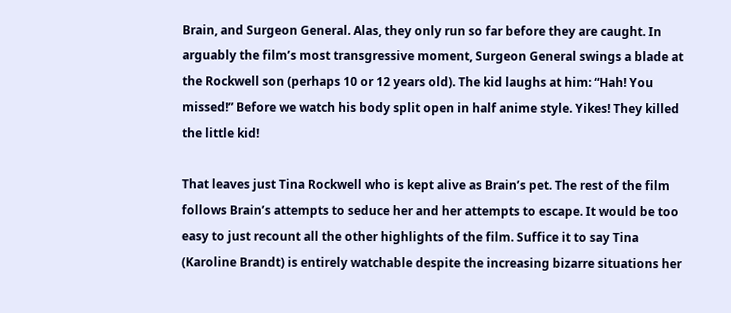Brain, and Surgeon General. Alas, they only run so far before they are caught. In arguably the film’s most transgressive moment, Surgeon General swings a blade at the Rockwell son (perhaps 10 or 12 years old). The kid laughs at him: “Hah! You missed!” Before we watch his body split open in half anime style. Yikes! They killed the little kid!

That leaves just Tina Rockwell who is kept alive as Brain’s pet. The rest of the film follows Brain’s attempts to seduce her and her attempts to escape. It would be too easy to just recount all the other highlights of the film. Suffice it to say Tina (Karoline Brandt) is entirely watchable despite the increasing bizarre situations her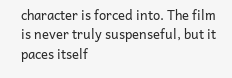character is forced into. The film is never truly suspenseful, but it paces itself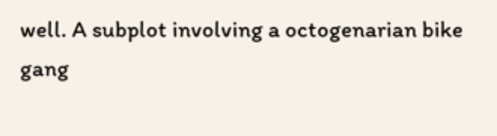well. A subplot involving a octogenarian bike gang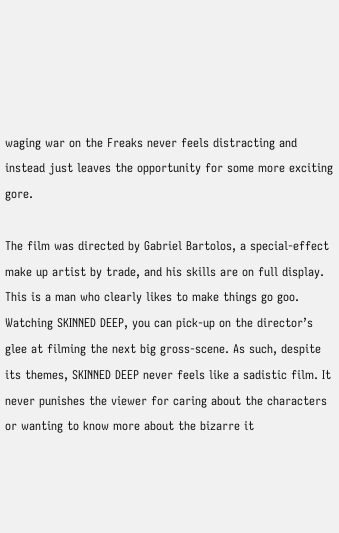waging war on the Freaks never feels distracting and instead just leaves the opportunity for some more exciting gore.

The film was directed by Gabriel Bartolos, a special-effect make up artist by trade, and his skills are on full display. This is a man who clearly likes to make things go goo. Watching SKINNED DEEP, you can pick-up on the director’s glee at filming the next big gross-scene. As such, despite its themes, SKINNED DEEP never feels like a sadistic film. It never punishes the viewer for caring about the characters or wanting to know more about the bizarre it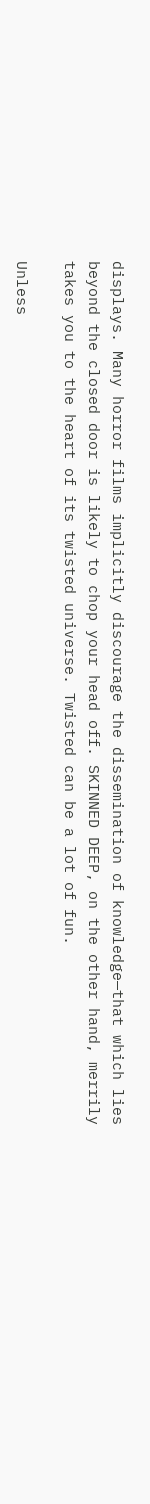displays. Many horror films implicitly discourage the dissemination of knowledge—that which lies beyond the closed door is likely to chop your head off. SKINNED DEEP, on the other hand, merrily takes you to the heart of its twisted universe. Twisted can be a lot of fun.

Unless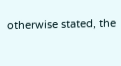otherwise stated, the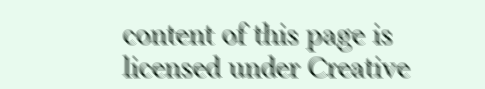content of this page is licensed under Creative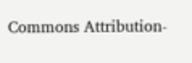Commons Attribution-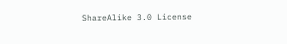ShareAlike 3.0 License